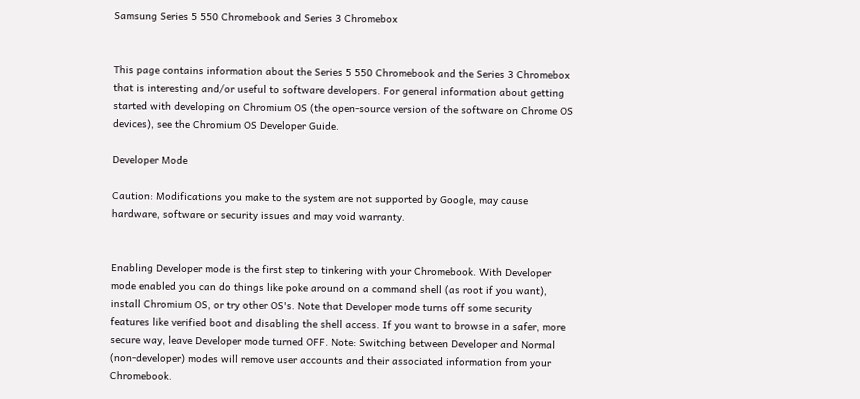Samsung Series 5 550 Chromebook and Series 3 Chromebox


This page contains information about the Series 5 550 Chromebook and the Series 3 Chromebox that is interesting and/or useful to software developers. For general information about getting started with developing on Chromium OS (the open-source version of the software on Chrome OS devices), see the Chromium OS Developer Guide.

Developer Mode

Caution: Modifications you make to the system are not supported by Google, may cause hardware, software or security issues and may void warranty.


Enabling Developer mode is the first step to tinkering with your Chromebook. With Developer mode enabled you can do things like poke around on a command shell (as root if you want), install Chromium OS, or try other OS's. Note that Developer mode turns off some security features like verified boot and disabling the shell access. If you want to browse in a safer, more secure way, leave Developer mode turned OFF. Note: Switching between Developer and Normal (non-developer) modes will remove user accounts and their associated information from your Chromebook.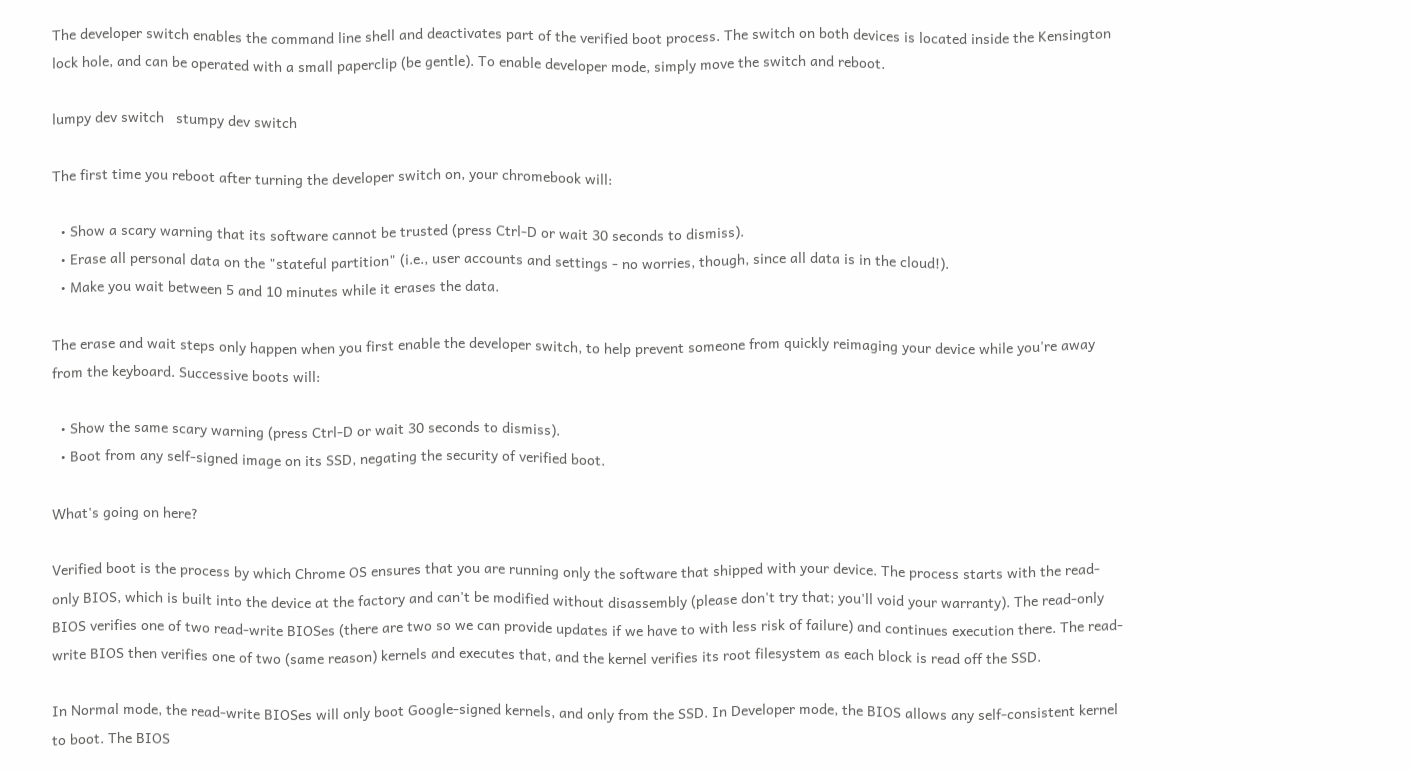The developer switch enables the command line shell and deactivates part of the verified boot process. The switch on both devices is located inside the Kensington lock hole, and can be operated with a small paperclip (be gentle). To enable developer mode, simply move the switch and reboot.

lumpy dev switch   stumpy dev switch

The first time you reboot after turning the developer switch on, your chromebook will:

  • Show a scary warning that its software cannot be trusted (press Ctrl-D or wait 30 seconds to dismiss).
  • Erase all personal data on the "stateful partition" (i.e., user accounts and settings - no worries, though, since all data is in the cloud!).
  • Make you wait between 5 and 10 minutes while it erases the data.

The erase and wait steps only happen when you first enable the developer switch, to help prevent someone from quickly reimaging your device while you're away from the keyboard. Successive boots will:

  • Show the same scary warning (press Ctrl-D or wait 30 seconds to dismiss).
  • Boot from any self-signed image on its SSD, negating the security of verified boot.

What's going on here?

Verified boot is the process by which Chrome OS ensures that you are running only the software that shipped with your device. The process starts with the read-only BIOS, which is built into the device at the factory and can't be modified without disassembly (please don't try that; you'll void your warranty). The read-only BIOS verifies one of two read-write BIOSes (there are two so we can provide updates if we have to with less risk of failure) and continues execution there. The read-write BIOS then verifies one of two (same reason) kernels and executes that, and the kernel verifies its root filesystem as each block is read off the SSD.

In Normal mode, the read-write BIOSes will only boot Google-signed kernels, and only from the SSD. In Developer mode, the BIOS allows any self-consistent kernel to boot. The BIOS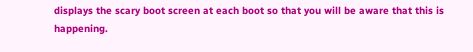displays the scary boot screen at each boot so that you will be aware that this is happening.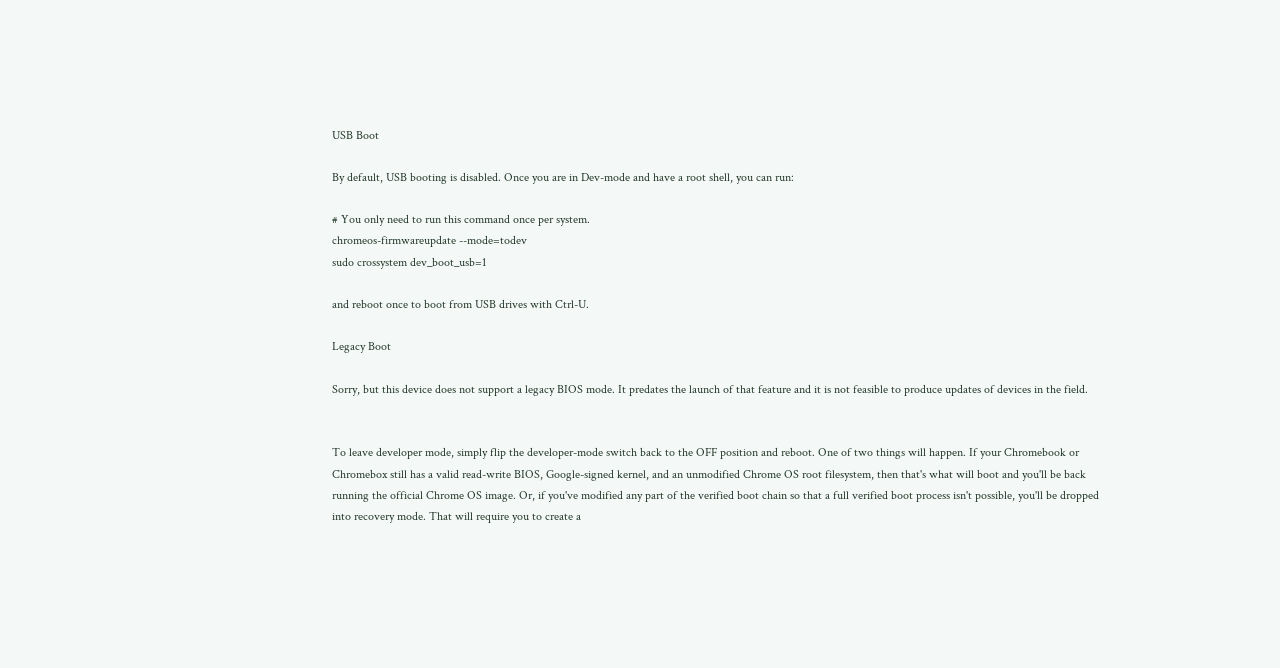USB Boot

By default, USB booting is disabled. Once you are in Dev-mode and have a root shell, you can run:

# You only need to run this command once per system.
chromeos-firmwareupdate --mode=todev
sudo crossystem dev_boot_usb=1

and reboot once to boot from USB drives with Ctrl-U.

Legacy Boot

Sorry, but this device does not support a legacy BIOS mode. It predates the launch of that feature and it is not feasible to produce updates of devices in the field.


To leave developer mode, simply flip the developer-mode switch back to the OFF position and reboot. One of two things will happen. If your Chromebook or Chromebox still has a valid read-write BIOS, Google-signed kernel, and an unmodified Chrome OS root filesystem, then that's what will boot and you'll be back running the official Chrome OS image. Or, if you've modified any part of the verified boot chain so that a full verified boot process isn't possible, you'll be dropped into recovery mode. That will require you to create a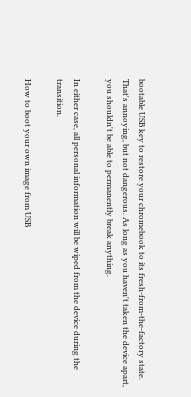bootable USB key to restore your chromebook to its fresh-from-the-factory state. That's annoying, but not dangerous. As long as you haven't taken the device apart, you shouldn't be able to permanently break anything.

In either case, all personal information will be wiped from the device during the transition.

How to boot your own image from USB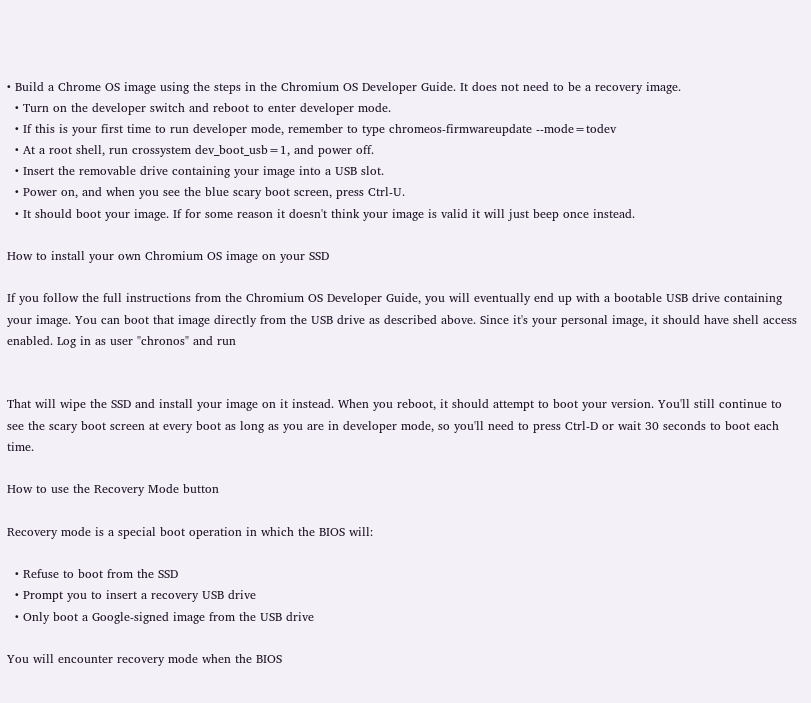• Build a Chrome OS image using the steps in the Chromium OS Developer Guide. It does not need to be a recovery image.
  • Turn on the developer switch and reboot to enter developer mode.
  • If this is your first time to run developer mode, remember to type chromeos-firmwareupdate --mode=todev
  • At a root shell, run crossystem dev_boot_usb=1, and power off.
  • Insert the removable drive containing your image into a USB slot.
  • Power on, and when you see the blue scary boot screen, press Ctrl-U.
  • It should boot your image. If for some reason it doesn't think your image is valid it will just beep once instead.

How to install your own Chromium OS image on your SSD

If you follow the full instructions from the Chromium OS Developer Guide, you will eventually end up with a bootable USB drive containing your image. You can boot that image directly from the USB drive as described above. Since it's your personal image, it should have shell access enabled. Log in as user "chronos" and run


That will wipe the SSD and install your image on it instead. When you reboot, it should attempt to boot your version. You'll still continue to see the scary boot screen at every boot as long as you are in developer mode, so you'll need to press Ctrl-D or wait 30 seconds to boot each time.

How to use the Recovery Mode button

Recovery mode is a special boot operation in which the BIOS will:

  • Refuse to boot from the SSD
  • Prompt you to insert a recovery USB drive
  • Only boot a Google-signed image from the USB drive

You will encounter recovery mode when the BIOS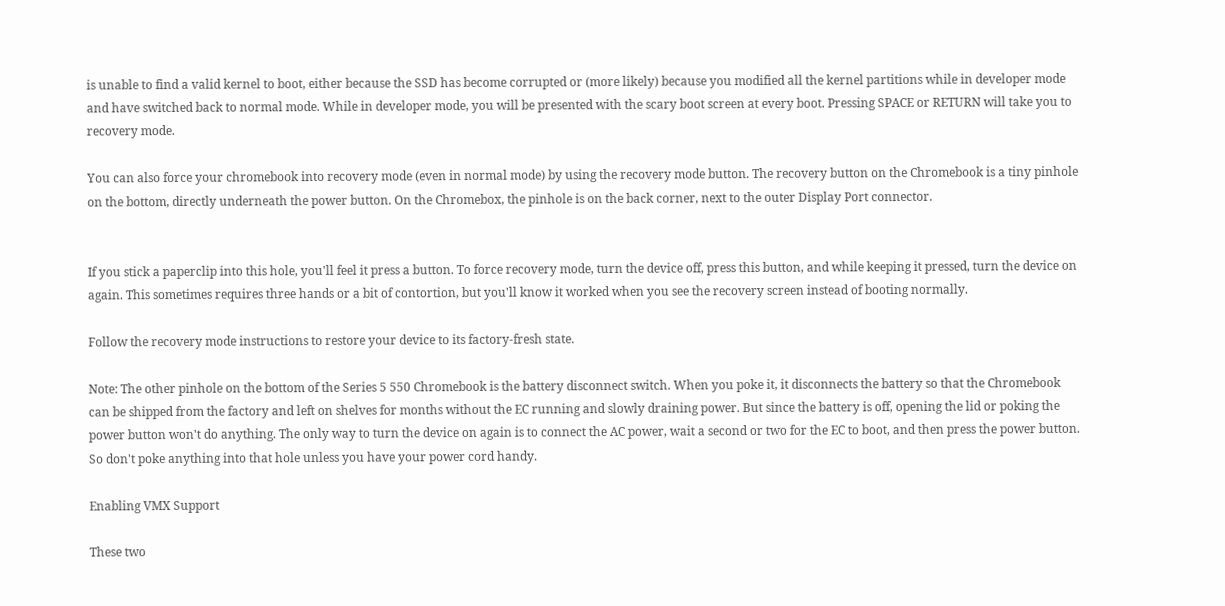is unable to find a valid kernel to boot, either because the SSD has become corrupted or (more likely) because you modified all the kernel partitions while in developer mode and have switched back to normal mode. While in developer mode, you will be presented with the scary boot screen at every boot. Pressing SPACE or RETURN will take you to recovery mode.

You can also force your chromebook into recovery mode (even in normal mode) by using the recovery mode button. The recovery button on the Chromebook is a tiny pinhole on the bottom, directly underneath the power button. On the Chromebox, the pinhole is on the back corner, next to the outer Display Port connector.


If you stick a paperclip into this hole, you'll feel it press a button. To force recovery mode, turn the device off, press this button, and while keeping it pressed, turn the device on again. This sometimes requires three hands or a bit of contortion, but you'll know it worked when you see the recovery screen instead of booting normally.

Follow the recovery mode instructions to restore your device to its factory-fresh state.

Note: The other pinhole on the bottom of the Series 5 550 Chromebook is the battery disconnect switch. When you poke it, it disconnects the battery so that the Chromebook can be shipped from the factory and left on shelves for months without the EC running and slowly draining power. But since the battery is off, opening the lid or poking the power button won't do anything. The only way to turn the device on again is to connect the AC power, wait a second or two for the EC to boot, and then press the power button. So don't poke anything into that hole unless you have your power cord handy.

Enabling VMX Support

These two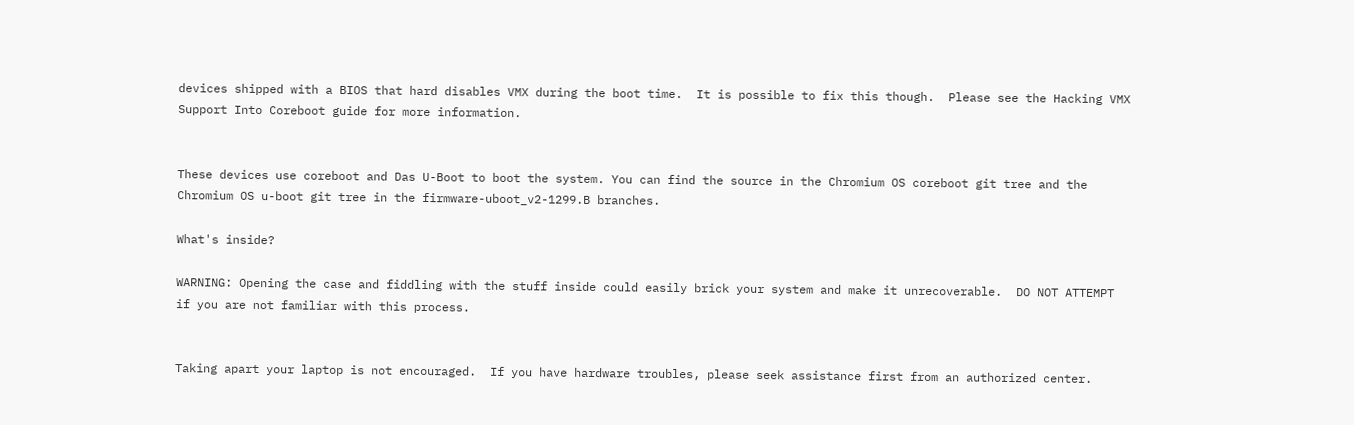devices shipped with a BIOS that hard disables VMX during the boot time.  It is possible to fix this though.  Please see the Hacking VMX Support Into Coreboot guide for more information.


These devices use coreboot and Das U-Boot to boot the system. You can find the source in the Chromium OS coreboot git tree and the Chromium OS u-boot git tree in the firmware-uboot_v2-1299.B branches.

What's inside?

WARNING: Opening the case and fiddling with the stuff inside could easily brick your system and make it unrecoverable.  DO NOT ATTEMPT if you are not familiar with this process.


Taking apart your laptop is not encouraged.  If you have hardware troubles, please seek assistance first from an authorized center.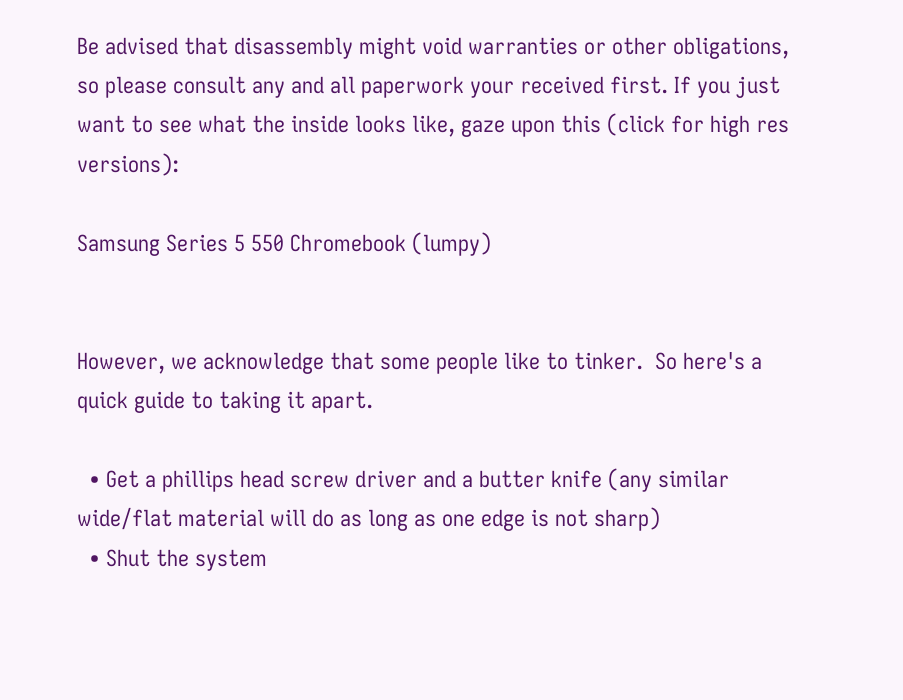Be advised that disassembly might void warranties or other obligations, so please consult any and all paperwork your received first. If you just want to see what the inside looks like, gaze upon this (click for high res versions):

Samsung Series 5 550 Chromebook (lumpy)


However, we acknowledge that some people like to tinker.  So here's a quick guide to taking it apart.

  • Get a phillips head screw driver and a butter knife (any similar wide/flat material will do as long as one edge is not sharp)
  • Shut the system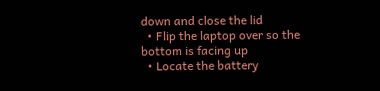down and close the lid
  • Flip the laptop over so the bottom is facing up
  • Locate the battery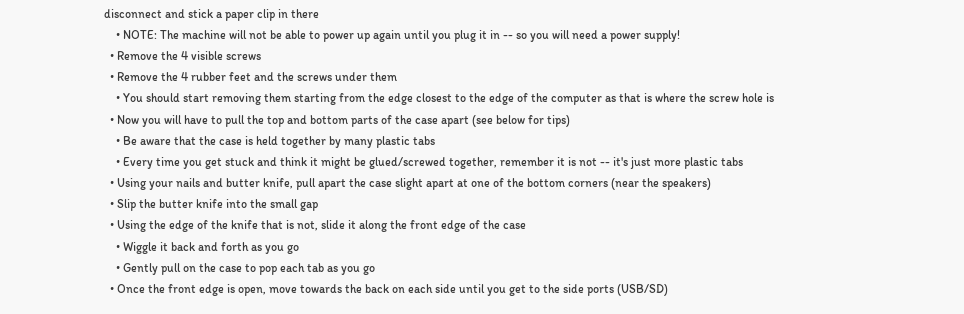disconnect and stick a paper clip in there
    • NOTE: The machine will not be able to power up again until you plug it in -- so you will need a power supply!
  • Remove the 4 visible screws
  • Remove the 4 rubber feet and the screws under them
    • You should start removing them starting from the edge closest to the edge of the computer as that is where the screw hole is
  • Now you will have to pull the top and bottom parts of the case apart (see below for tips)
    • Be aware that the case is held together by many plastic tabs
    • Every time you get stuck and think it might be glued/screwed together, remember it is not -- it's just more plastic tabs
  • Using your nails and butter knife, pull apart the case slight apart at one of the bottom corners (near the speakers)
  • Slip the butter knife into the small gap
  • Using the edge of the knife that is not, slide it along the front edge of the case
    • Wiggle it back and forth as you go
    • Gently pull on the case to pop each tab as you go
  • Once the front edge is open, move towards the back on each side until you get to the side ports (USB/SD)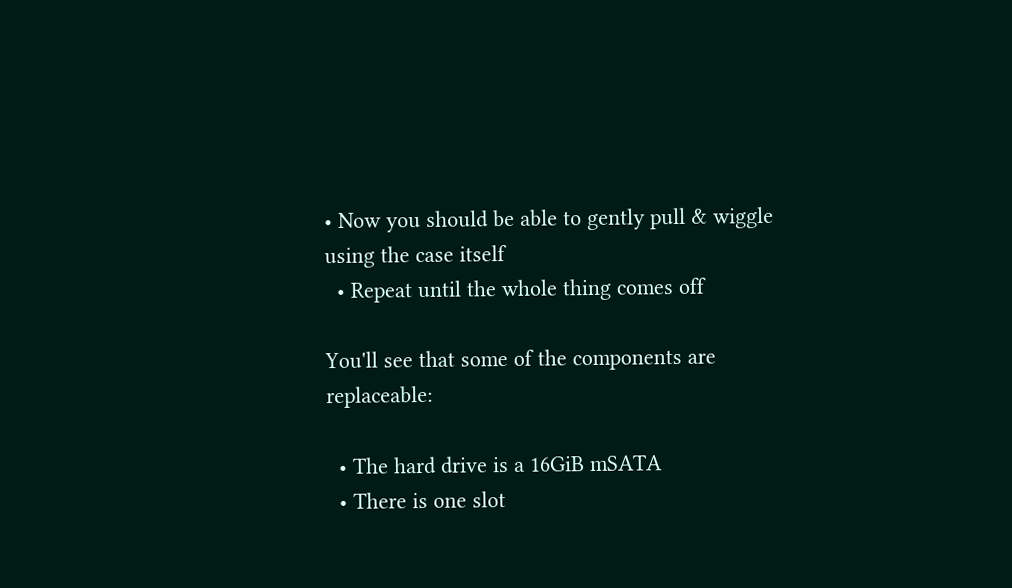• Now you should be able to gently pull & wiggle using the case itself
  • Repeat until the whole thing comes off

You'll see that some of the components are replaceable:

  • The hard drive is a 16GiB mSATA
  • There is one slot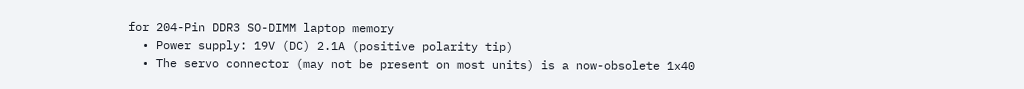for 204-Pin DDR3 SO-DIMM laptop memory
  • Power supply: 19V (DC) 2.1A (positive polarity tip)
  • The servo connector (may not be present on most units) is a now-obsolete 1x40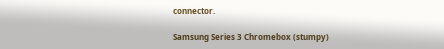connector.

Samsung Series 3 Chromebox (stumpy)